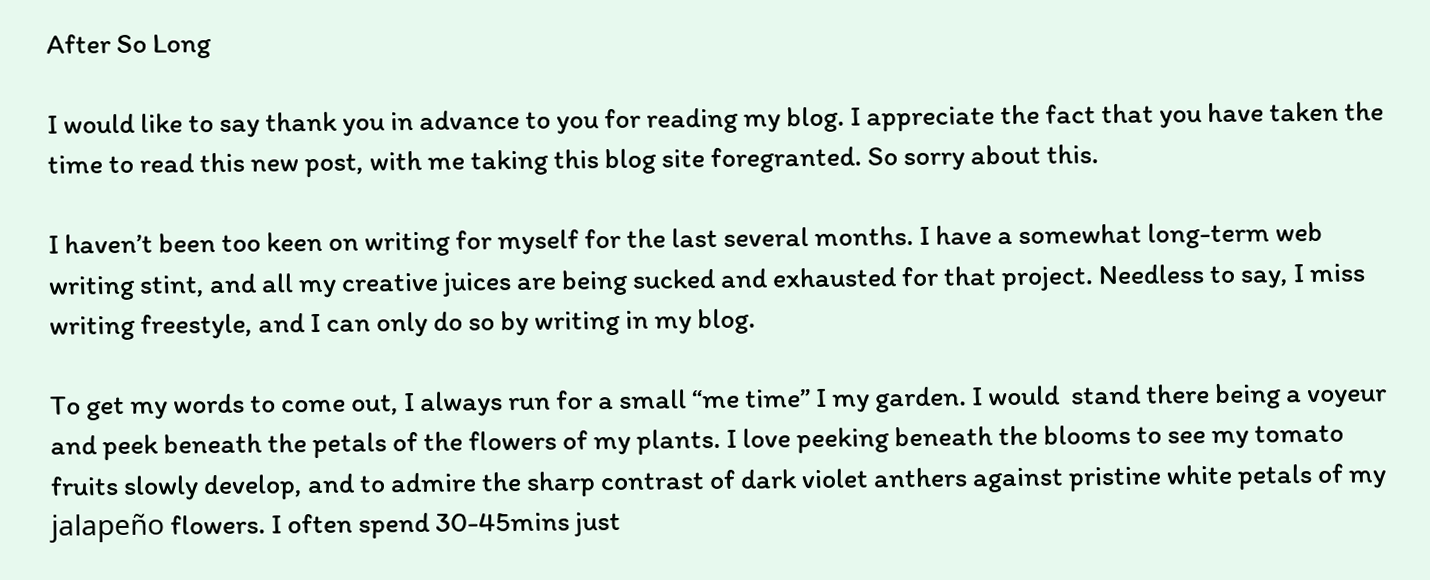After So Long

I would like to say thank you in advance to you for reading my blog. I appreciate the fact that you have taken the time to read this new post, with me taking this blog site foregranted. So sorry about this.

I haven’t been too keen on writing for myself for the last several months. I have a somewhat long-term web writing stint, and all my creative juices are being sucked and exhausted for that project. Needless to say, I miss writing freestyle, and I can only do so by writing in my blog.

To get my words to come out, I always run for a small “me time” I my garden. I would  stand there being a voyeur and peek beneath the petals of the flowers of my plants. I love peeking beneath the blooms to see my tomato fruits slowly develop, and to admire the sharp contrast of dark violet anthers against pristine white petals of my jalapeño flowers. I often spend 30-45mins just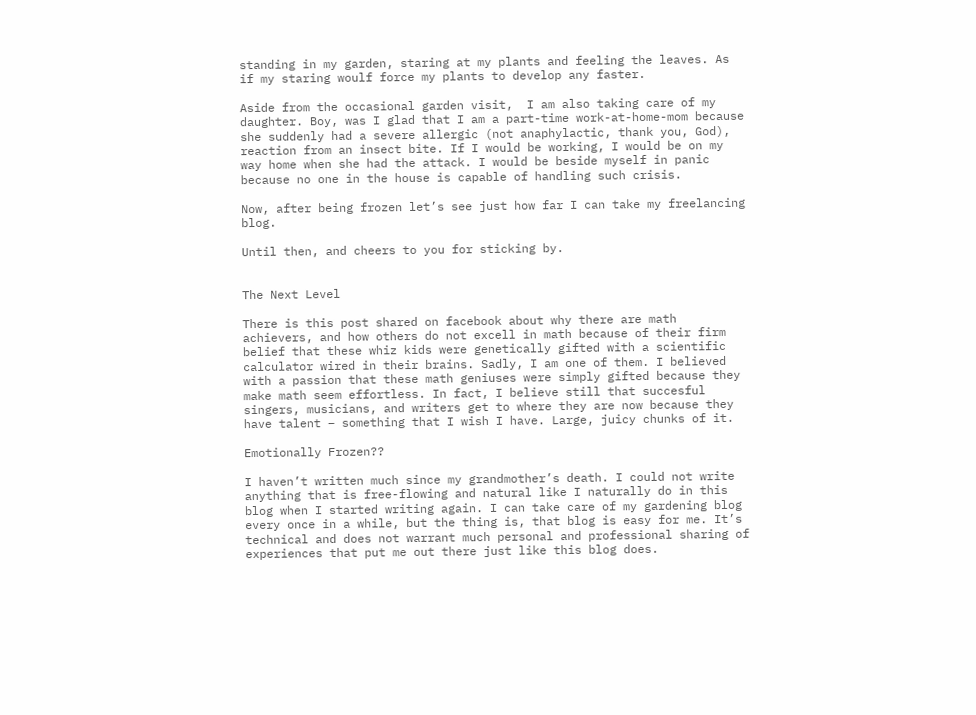standing in my garden, staring at my plants and feeling the leaves. As if my staring woulf force my plants to develop any faster.

Aside from the occasional garden visit,  I am also taking care of my daughter. Boy, was I glad that I am a part-time work-at-home-mom because she suddenly had a severe allergic (not anaphylactic, thank you, God), reaction from an insect bite. If I would be working, I would be on my way home when she had the attack. I would be beside myself in panic because no one in the house is capable of handling such crisis.

Now, after being frozen let’s see just how far I can take my freelancing blog.

Until then, and cheers to you for sticking by.


The Next Level

There is this post shared on facebook about why there are math achievers, and how others do not excell in math because of their firm  belief that these whiz kids were genetically gifted with a scientific calculator wired in their brains. Sadly, I am one of them. I believed with a passion that these math geniuses were simply gifted because they make math seem effortless. In fact, I believe still that succesful singers, musicians, and writers get to where they are now because they have talent – something that I wish I have. Large, juicy chunks of it.

Emotionally Frozen??

I haven’t written much since my grandmother’s death. I could not write anything that is free-flowing and natural like I naturally do in this blog when I started writing again. I can take care of my gardening blog every once in a while, but the thing is, that blog is easy for me. It’s technical and does not warrant much personal and professional sharing of experiences that put me out there just like this blog does.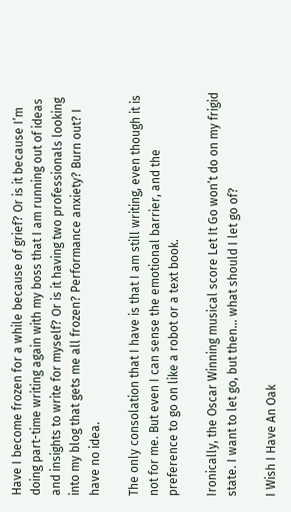Have I become frozen for a while because of grief? Or is it because I’m doing part-time writing again with my boss that I am running out of ideas and insights to write for myself? Or is it having two professionals looking into my blog that gets me all frozen? Performance anxiety? Burn out? I have no idea.

The only consolation that I have is that I am still writing, even though it is not for me. But even I can sense the emotional barrier, and the preference to go on like a robot or a text book.

Ironically, the Oscar Winning musical score Let It Go won’t do on my frigid state. I want to let go, but then… what should I let go of?

I Wish I Have An Oak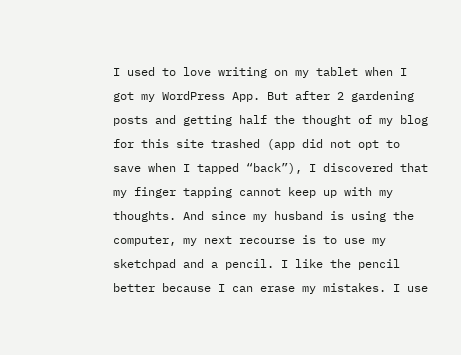I used to love writing on my tablet when I got my WordPress App. But after 2 gardening posts and getting half the thought of my blog for this site trashed (app did not opt to save when I tapped “back”), I discovered that my finger tapping cannot keep up with my thoughts. And since my husband is using the computer, my next recourse is to use my sketchpad and a pencil. I like the pencil better because I can erase my mistakes. I use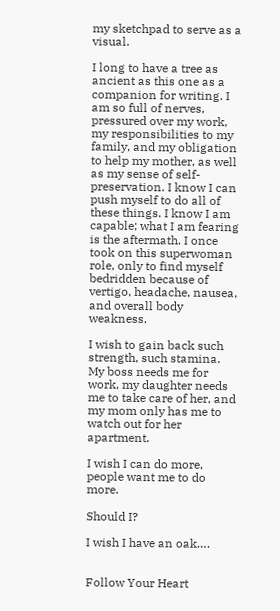my sketchpad to serve as a visual.

I long to have a tree as ancient as this one as a companion for writing. I am so full of nerves, pressured over my work, my responsibilities to my family, and my obligation to help my mother, as well as my sense of self-preservation. I know I can push myself to do all of these things. I know I am capable; what I am fearing is the aftermath. I once took on this superwoman role, only to find myself bedridden because of vertigo, headache, nausea, and overall body weakness.

I wish to gain back such strength, such stamina. My boss needs me for work, my daughter needs me to take care of her, and my mom only has me to watch out for her apartment.

I wish I can do more, people want me to do more.

Should I?

I wish I have an oak….


Follow Your Heart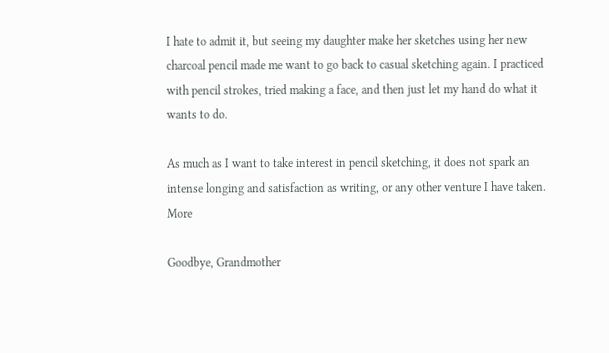I hate to admit it, but seeing my daughter make her sketches using her new charcoal pencil made me want to go back to casual sketching again. I practiced with pencil strokes, tried making a face, and then just let my hand do what it wants to do.

As much as I want to take interest in pencil sketching, it does not spark an intense longing and satisfaction as writing, or any other venture I have taken. More

Goodbye, Grandmother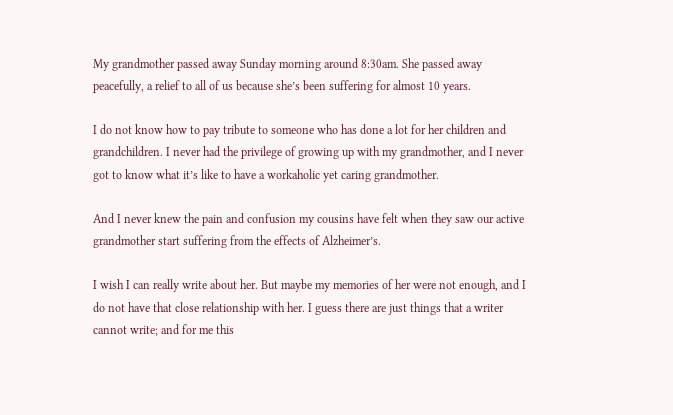My grandmother passed away Sunday morning around 8:30am. She passed away peacefully, a relief to all of us because she’s been suffering for almost 10 years.

I do not know how to pay tribute to someone who has done a lot for her children and grandchildren. I never had the privilege of growing up with my grandmother, and I never got to know what it’s like to have a workaholic yet caring grandmother.

And I never knew the pain and confusion my cousins have felt when they saw our active grandmother start suffering from the effects of Alzheimer’s.

I wish I can really write about her. But maybe my memories of her were not enough, and I do not have that close relationship with her. I guess there are just things that a writer cannot write; and for me this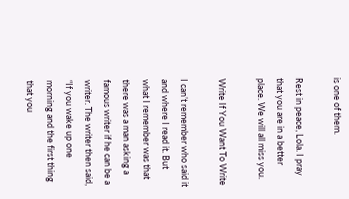is one of them.

Rest in peace, Lola. I pray that you are in a better place. We will all miss you.

Write If You Want To Write

I can’t remember who said it and where I read it. But what I remember was that there was a man asking a famous writer if he can be a writer. The writer then said, “If you wake up one morning and the first thing that you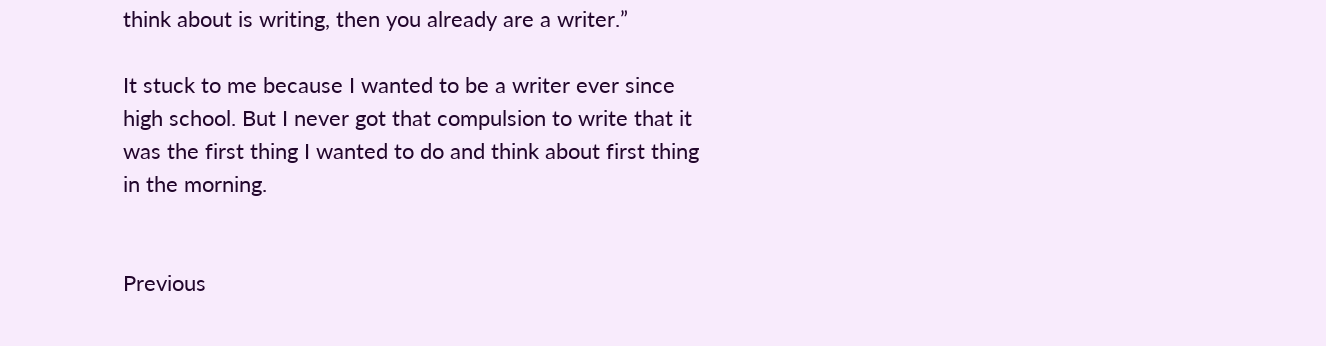think about is writing, then you already are a writer.”

It stuck to me because I wanted to be a writer ever since high school. But I never got that compulsion to write that it was the first thing I wanted to do and think about first thing in the morning.


Previous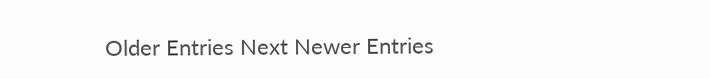Older Entries Next Newer Entries